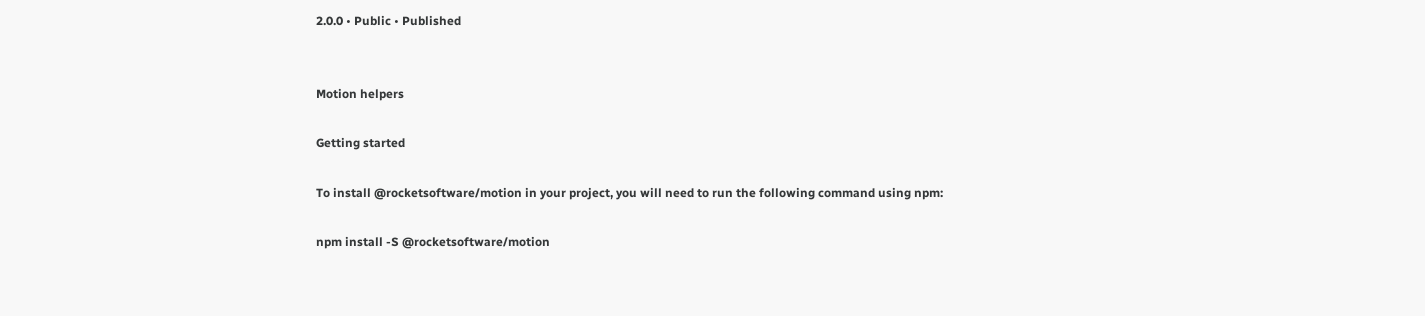2.0.0 • Public • Published


Motion helpers

Getting started

To install @rocketsoftware/motion in your project, you will need to run the following command using npm:

npm install -S @rocketsoftware/motion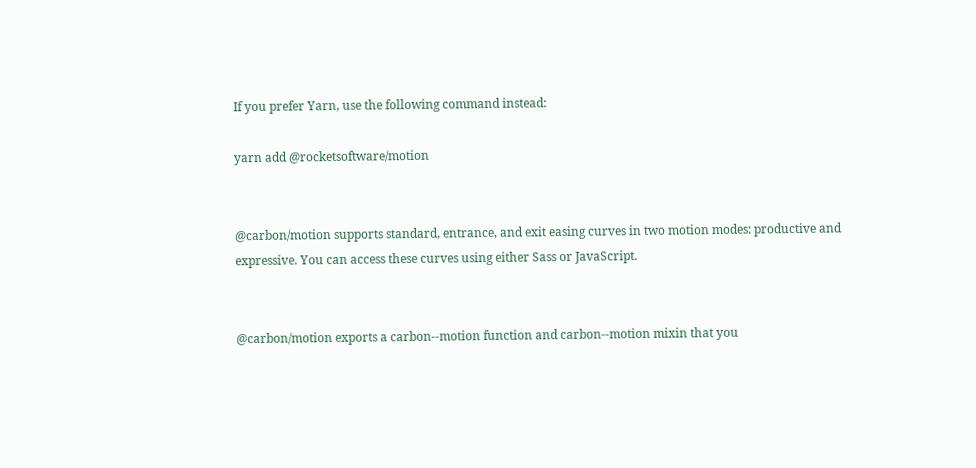If you prefer Yarn, use the following command instead:

yarn add @rocketsoftware/motion


@carbon/motion supports standard, entrance, and exit easing curves in two motion modes: productive and expressive. You can access these curves using either Sass or JavaScript.


@carbon/motion exports a carbon--motion function and carbon--motion mixin that you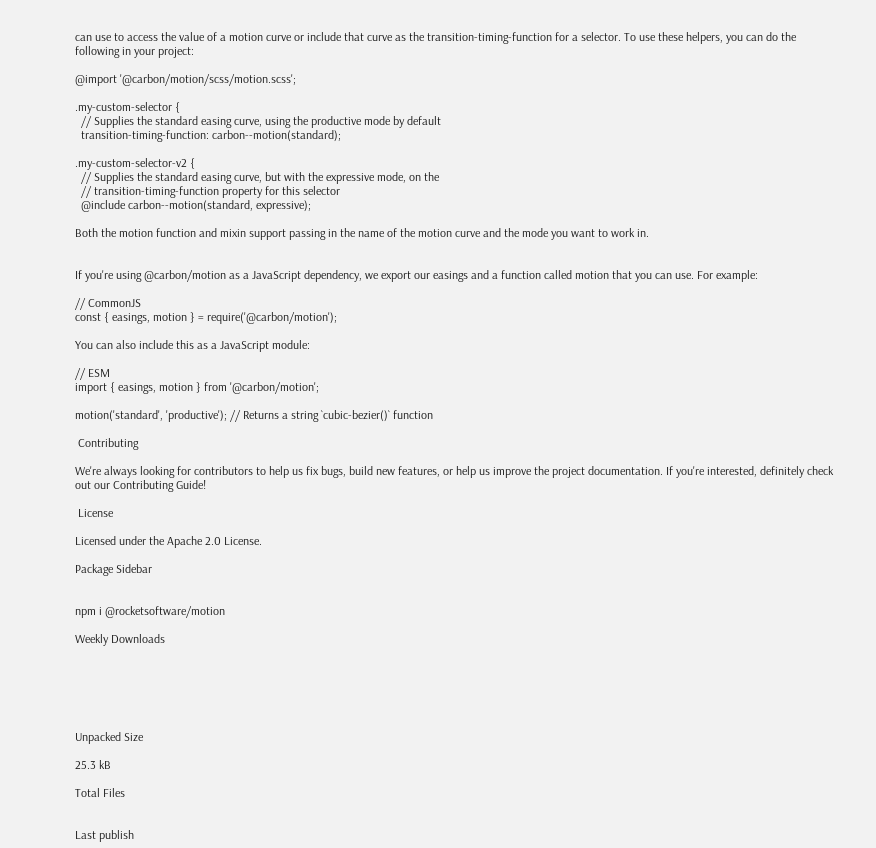can use to access the value of a motion curve or include that curve as the transition-timing-function for a selector. To use these helpers, you can do the following in your project:

@import '@carbon/motion/scss/motion.scss';

.my-custom-selector {
  // Supplies the standard easing curve, using the productive mode by default
  transition-timing-function: carbon--motion(standard);

.my-custom-selector-v2 {
  // Supplies the standard easing curve, but with the expressive mode, on the
  // transition-timing-function property for this selector
  @include carbon--motion(standard, expressive);

Both the motion function and mixin support passing in the name of the motion curve and the mode you want to work in.


If you're using @carbon/motion as a JavaScript dependency, we export our easings and a function called motion that you can use. For example:

// CommonJS
const { easings, motion } = require('@carbon/motion');

You can also include this as a JavaScript module:

// ESM
import { easings, motion } from '@carbon/motion';

motion('standard', 'productive'); // Returns a string `cubic-bezier()` function

 Contributing

We're always looking for contributors to help us fix bugs, build new features, or help us improve the project documentation. If you're interested, definitely check out our Contributing Guide!

 License

Licensed under the Apache 2.0 License.

Package Sidebar


npm i @rocketsoftware/motion

Weekly Downloads






Unpacked Size

25.3 kB

Total Files


Last publish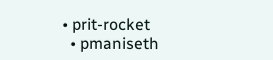• prit-rocket
  • pmaniseth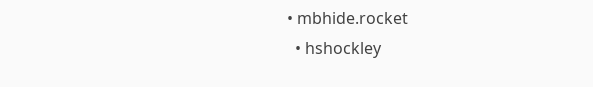• mbhide.rocket
  • hshockley